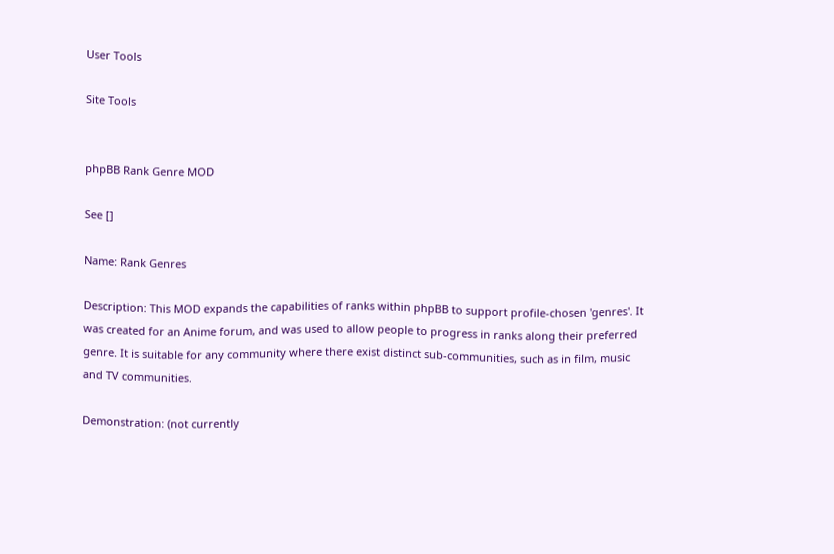User Tools

Site Tools


phpBB Rank Genre MOD

See []

Name: Rank Genres

Description: This MOD expands the capabilities of ranks within phpBB to support profile-chosen 'genres'. It was created for an Anime forum, and was used to allow people to progress in ranks along their preferred genre. It is suitable for any community where there exist distinct sub-communities, such as in film, music and TV communities.

Demonstration: (not currently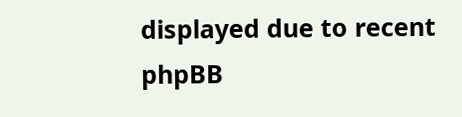displayed due to recent phpBB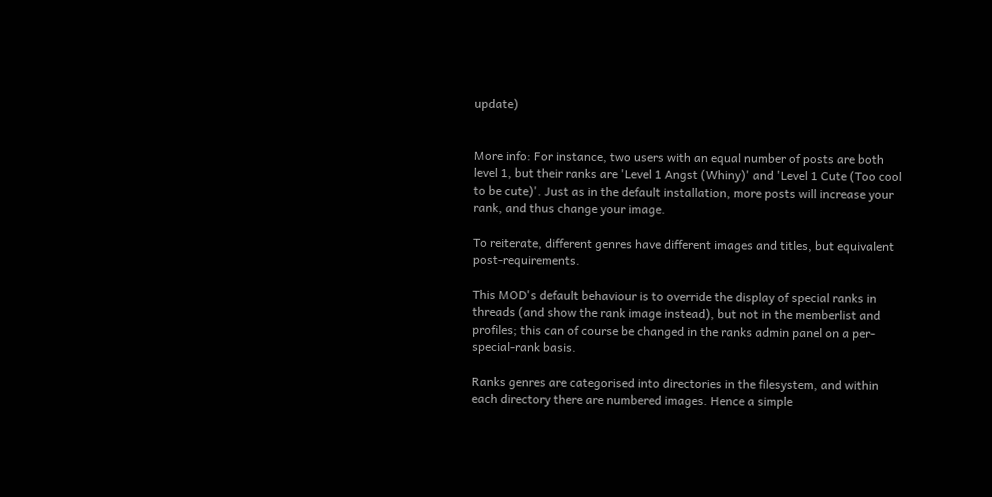update)


More info: For instance, two users with an equal number of posts are both level 1, but their ranks are 'Level 1 Angst (Whiny)' and 'Level 1 Cute (Too cool to be cute)'. Just as in the default installation, more posts will increase your rank, and thus change your image.

To reiterate, different genres have different images and titles, but equivalent post-requirements.

This MOD's default behaviour is to override the display of special ranks in threads (and show the rank image instead), but not in the memberlist and profiles; this can of course be changed in the ranks admin panel on a per-special-rank basis.

Ranks genres are categorised into directories in the filesystem, and within each directory there are numbered images. Hence a simple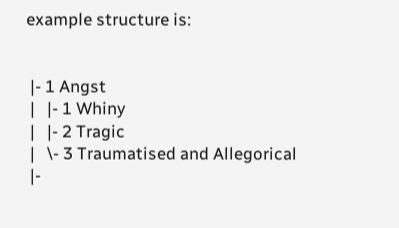example structure is:


 |- 1 Angst
 |   |- 1 Whiny
 |   |- 2 Tragic
 |   \- 3 Traumatised and Allegorical
 |-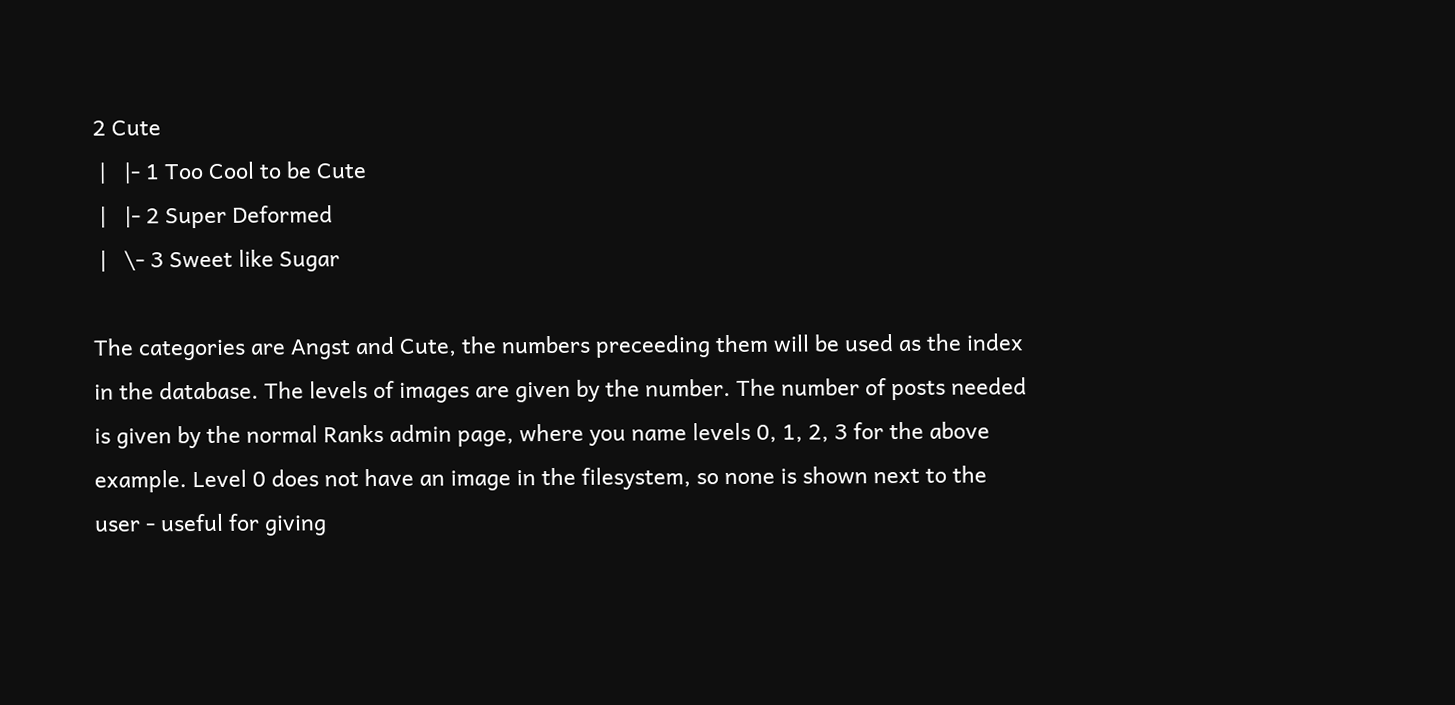2 Cute
 |   |- 1 Too Cool to be Cute
 |   |- 2 Super Deformed
 |   \- 3 Sweet like Sugar

The categories are Angst and Cute, the numbers preceeding them will be used as the index in the database. The levels of images are given by the number. The number of posts needed is given by the normal Ranks admin page, where you name levels 0, 1, 2, 3 for the above example. Level 0 does not have an image in the filesystem, so none is shown next to the user - useful for giving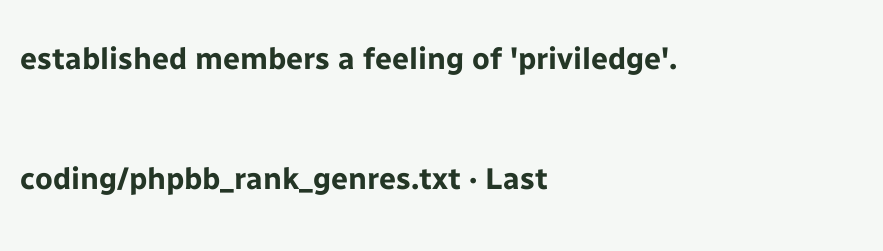established members a feeling of 'priviledge'.

coding/phpbb_rank_genres.txt · Last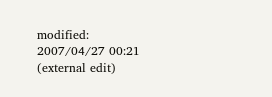modified: 2007/04/27 00:21 (external edit)